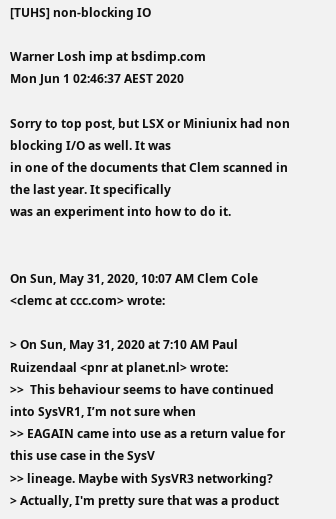[TUHS] non-blocking IO

Warner Losh imp at bsdimp.com
Mon Jun 1 02:46:37 AEST 2020

Sorry to top post, but LSX or Miniunix had non blocking I/O as well. It was
in one of the documents that Clem scanned in the last year. It specifically
was an experiment into how to do it.


On Sun, May 31, 2020, 10:07 AM Clem Cole <clemc at ccc.com> wrote:

> On Sun, May 31, 2020 at 7:10 AM Paul Ruizendaal <pnr at planet.nl> wrote:
>>  This behaviour seems to have continued into SysVR1, I’m not sure when
>> EAGAIN came into use as a return value for this use case in the SysV
>> lineage. Maybe with SysVR3 networking?
> Actually, I'm pretty sure that was a product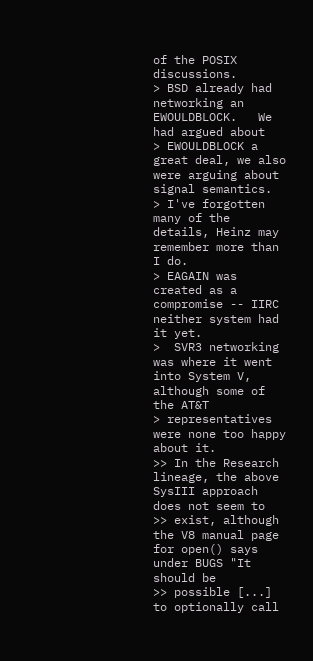of the POSIX discussions.
> BSD already had networking an EWOULDBLOCK.   We had argued about
> EWOULDBLOCK a great deal, we also were arguing about signal semantics.
> I've forgotten many of the details, Heinz may remember more than I do.
> EAGAIN was created as a compromise -- IIRC neither system had it yet.
>  SVR3 networking was where it went into System V, although some of the AT&T
> representatives were none too happy about it.
>> In the Research lineage, the above SysIII approach does not seem to
>> exist, although the V8 manual page for open() says under BUGS "It should be
>> possible [...] to optionally call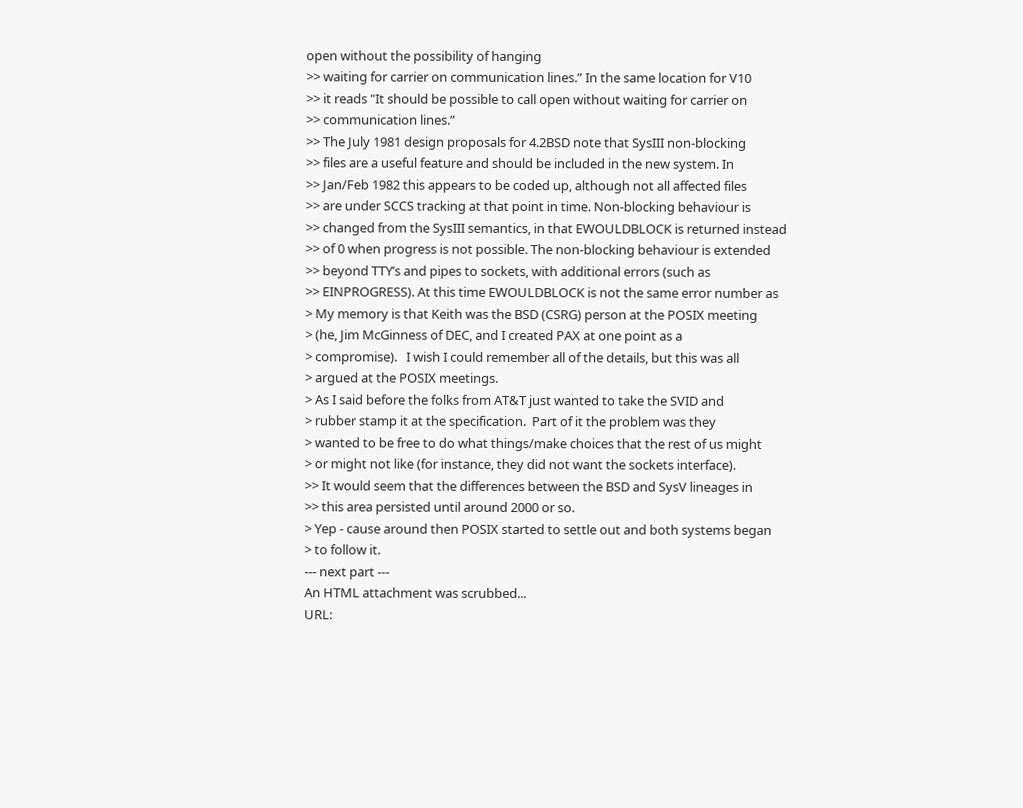open without the possibility of hanging
>> waiting for carrier on communication lines.” In the same location for V10
>> it reads "It should be possible to call open without waiting for carrier on
>> communication lines.”
>> The July 1981 design proposals for 4.2BSD note that SysIII non-blocking
>> files are a useful feature and should be included in the new system. In
>> Jan/Feb 1982 this appears to be coded up, although not all affected files
>> are under SCCS tracking at that point in time. Non-blocking behaviour is
>> changed from the SysIII semantics, in that EWOULDBLOCK is returned instead
>> of 0 when progress is not possible. The non-blocking behaviour is extended
>> beyond TTY’s and pipes to sockets, with additional errors (such as
>> EINPROGRESS). At this time EWOULDBLOCK is not the same error number as
> My memory is that Keith was the BSD (CSRG) person at the POSIX meeting
> (he, Jim McGinness of DEC, and I created PAX at one point as a
> compromise).   I wish I could remember all of the details, but this was all
> argued at the POSIX meetings.
> As I said before the folks from AT&T just wanted to take the SVID and
> rubber stamp it at the specification.  Part of it the problem was they
> wanted to be free to do what things/make choices that the rest of us might
> or might not like (for instance, they did not want the sockets interface).
>> It would seem that the differences between the BSD and SysV lineages in
>> this area persisted until around 2000 or so.
> Yep - cause around then POSIX started to settle out and both systems began
> to follow it.
--- next part ---
An HTML attachment was scrubbed...
URL: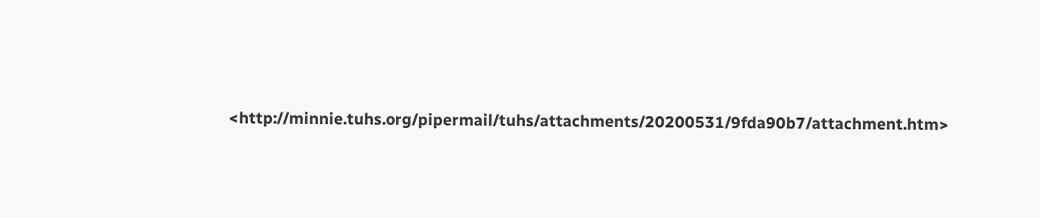<http://minnie.tuhs.org/pipermail/tuhs/attachments/20200531/9fda90b7/attachment.htm>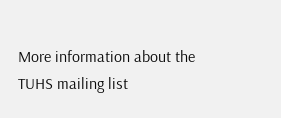More information about the TUHS mailing list